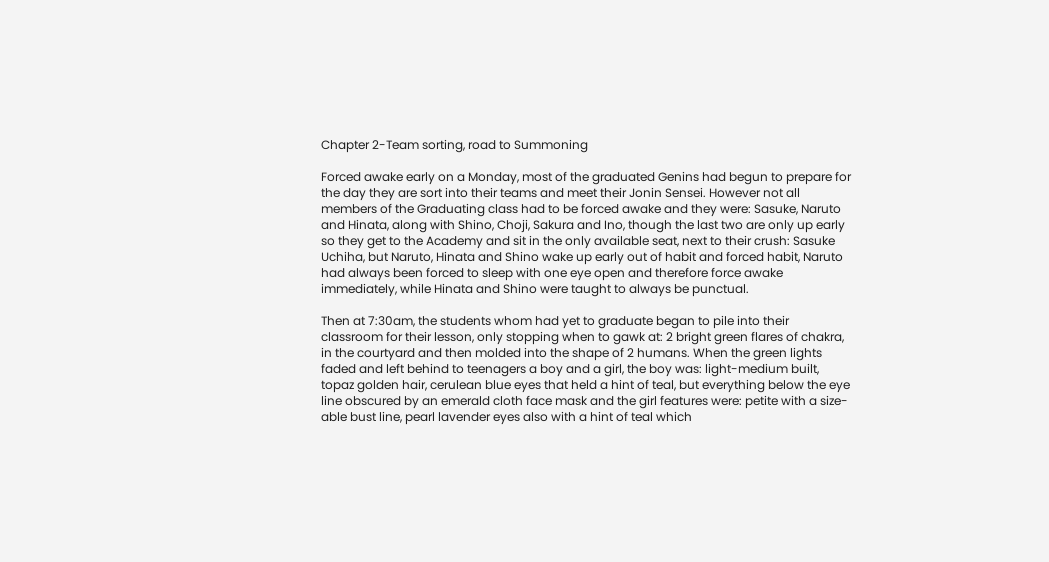Chapter 2-Team sorting, road to Summoning

Forced awake early on a Monday, most of the graduated Genins had begun to prepare for the day they are sort into their teams and meet their Jonin Sensei. However not all members of the Graduating class had to be forced awake and they were: Sasuke, Naruto and Hinata, along with Shino, Choji, Sakura and Ino, though the last two are only up early so they get to the Academy and sit in the only available seat, next to their crush: Sasuke Uchiha, but Naruto, Hinata and Shino wake up early out of habit and forced habit, Naruto had always been forced to sleep with one eye open and therefore force awake immediately, while Hinata and Shino were taught to always be punctual.

Then at 7:30am, the students whom had yet to graduate began to pile into their classroom for their lesson, only stopping when to gawk at: 2 bright green flares of chakra, in the courtyard and then molded into the shape of 2 humans. When the green lights faded and left behind to teenagers a boy and a girl, the boy was: light-medium built, topaz golden hair, cerulean blue eyes that held a hint of teal, but everything below the eye line obscured by an emerald cloth face mask and the girl features were: petite with a size-able bust line, pearl lavender eyes also with a hint of teal which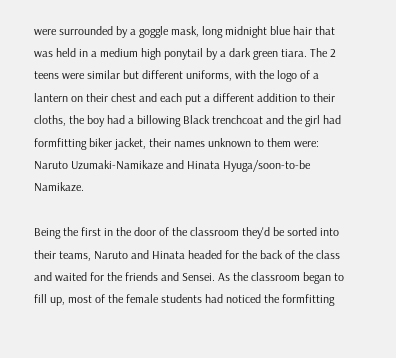were surrounded by a goggle mask, long midnight blue hair that was held in a medium high ponytail by a dark green tiara. The 2 teens were similar but different uniforms, with the logo of a lantern on their chest and each put a different addition to their cloths, the boy had a billowing Black trenchcoat and the girl had formfitting biker jacket, their names unknown to them were: Naruto Uzumaki-Namikaze and Hinata Hyuga/soon-to-be Namikaze.

Being the first in the door of the classroom they'd be sorted into their teams, Naruto and Hinata headed for the back of the class and waited for the friends and Sensei. As the classroom began to fill up, most of the female students had noticed the formfitting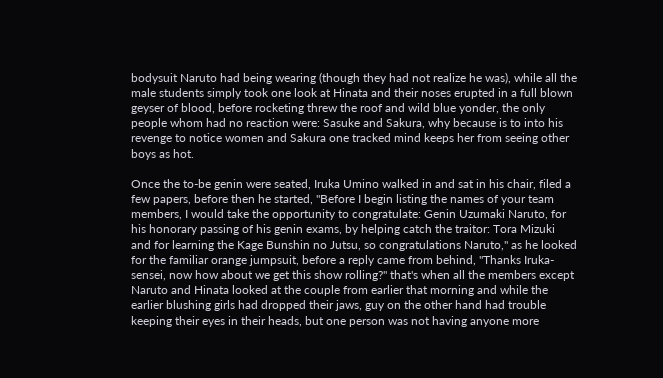bodysuit Naruto had being wearing (though they had not realize he was), while all the male students simply took one look at Hinata and their noses erupted in a full blown geyser of blood, before rocketing threw the roof and wild blue yonder, the only people whom had no reaction were: Sasuke and Sakura, why because is to into his revenge to notice women and Sakura one tracked mind keeps her from seeing other boys as hot.

Once the to-be genin were seated, Iruka Umino walked in and sat in his chair, filed a few papers, before then he started, "Before I begin listing the names of your team members, I would take the opportunity to congratulate: Genin Uzumaki Naruto, for his honorary passing of his genin exams, by helping catch the traitor: Tora Mizuki and for learning the Kage Bunshin no Jutsu, so congratulations Naruto," as he looked for the familiar orange jumpsuit, before a reply came from behind, "Thanks Iruka-sensei, now how about we get this show rolling?" that's when all the members except Naruto and Hinata looked at the couple from earlier that morning and while the earlier blushing girls had dropped their jaws, guy on the other hand had trouble keeping their eyes in their heads, but one person was not having anyone more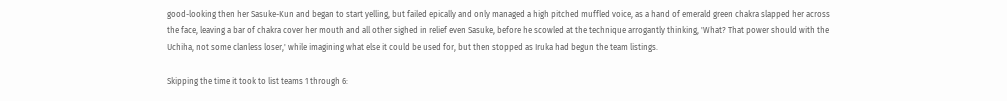good-looking then her Sasuke-Kun and began to start yelling, but failed epically and only managed a high pitched muffled voice, as a hand of emerald green chakra slapped her across the face, leaving a bar of chakra cover her mouth and all other sighed in relief even Sasuke, before he scowled at the technique arrogantly thinking, 'What? That power should with the Uchiha, not some clanless loser,' while imagining what else it could be used for, but then stopped as Iruka had begun the team listings.

Skipping the time it took to list teams 1 through 6: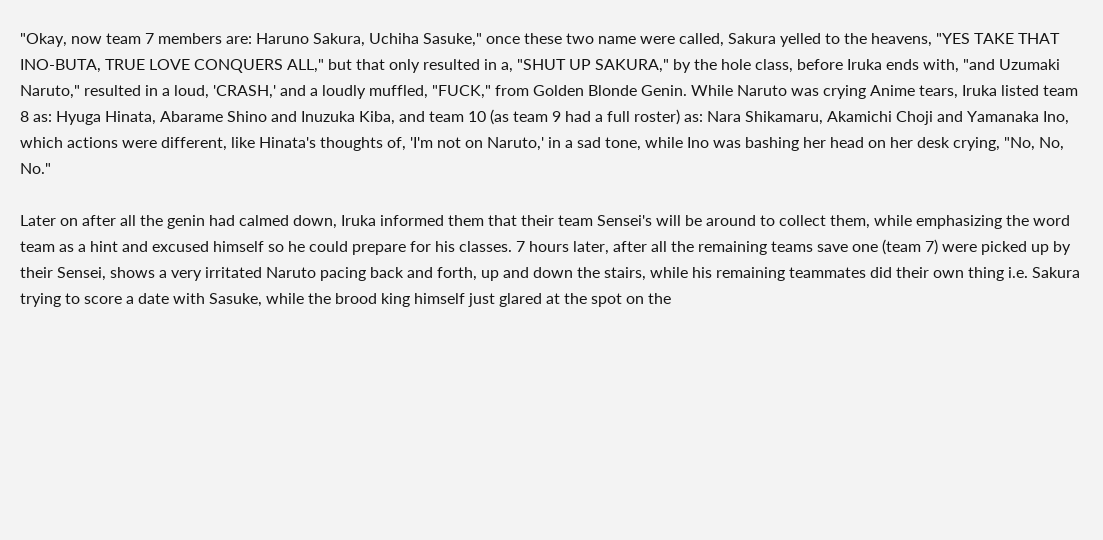"Okay, now team 7 members are: Haruno Sakura, Uchiha Sasuke," once these two name were called, Sakura yelled to the heavens, "YES TAKE THAT INO-BUTA, TRUE LOVE CONQUERS ALL," but that only resulted in a, "SHUT UP SAKURA," by the hole class, before Iruka ends with, "and Uzumaki Naruto," resulted in a loud, 'CRASH,' and a loudly muffled, "FUCK," from Golden Blonde Genin. While Naruto was crying Anime tears, Iruka listed team 8 as: Hyuga Hinata, Abarame Shino and Inuzuka Kiba, and team 10 (as team 9 had a full roster) as: Nara Shikamaru, Akamichi Choji and Yamanaka Ino, which actions were different, like Hinata's thoughts of, 'I'm not on Naruto,' in a sad tone, while Ino was bashing her head on her desk crying, "No, No, No."

Later on after all the genin had calmed down, Iruka informed them that their team Sensei's will be around to collect them, while emphasizing the word team as a hint and excused himself so he could prepare for his classes. 7 hours later, after all the remaining teams save one (team 7) were picked up by their Sensei, shows a very irritated Naruto pacing back and forth, up and down the stairs, while his remaining teammates did their own thing i.e. Sakura trying to score a date with Sasuke, while the brood king himself just glared at the spot on the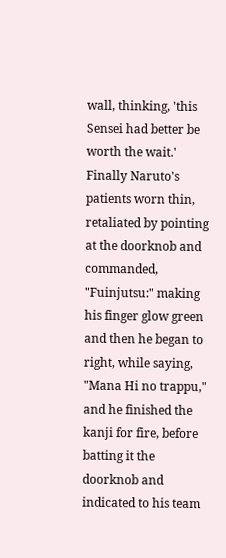wall, thinking, 'this Sensei had better be worth the wait.' Finally Naruto's patients worn thin, retaliated by pointing at the doorknob and commanded, "Fuinjutsu:" making his finger glow green and then he began to right, while saying, "Mana Hi no trappu," and he finished the kanji for fire, before batting it the doorknob and indicated to his team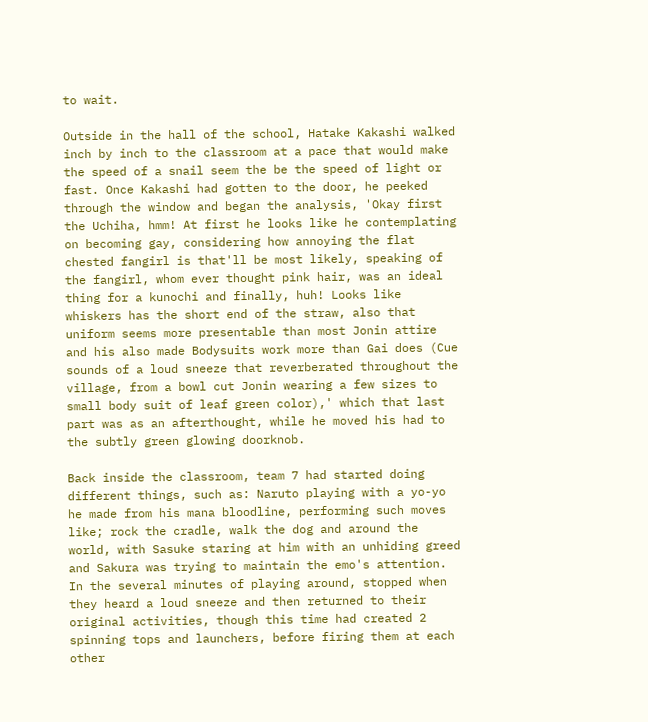to wait.

Outside in the hall of the school, Hatake Kakashi walked inch by inch to the classroom at a pace that would make the speed of a snail seem the be the speed of light or fast. Once Kakashi had gotten to the door, he peeked through the window and began the analysis, 'Okay first the Uchiha, hmm! At first he looks like he contemplating on becoming gay, considering how annoying the flat chested fangirl is that'll be most likely, speaking of the fangirl, whom ever thought pink hair, was an ideal thing for a kunochi and finally, huh! Looks like whiskers has the short end of the straw, also that uniform seems more presentable than most Jonin attire and his also made Bodysuits work more than Gai does (Cue sounds of a loud sneeze that reverberated throughout the village, from a bowl cut Jonin wearing a few sizes to small body suit of leaf green color),' which that last part was as an afterthought, while he moved his had to the subtly green glowing doorknob.

Back inside the classroom, team 7 had started doing different things, such as: Naruto playing with a yo-yo he made from his mana bloodline, performing such moves like; rock the cradle, walk the dog and around the world, with Sasuke staring at him with an unhiding greed and Sakura was trying to maintain the emo's attention. In the several minutes of playing around, stopped when they heard a loud sneeze and then returned to their original activities, though this time had created 2 spinning tops and launchers, before firing them at each other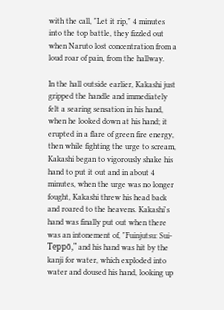with the call, "Let it rip," 4 minutes into the top battle, they fizzled out when Naruto lost concentration from a loud roar of pain, from the hallway.

In the hall outside earlier, Kakashi just gripped the handle and immediately felt a searing sensation in his hand, when he looked down at his hand; it erupted in a flare of green fire energy, then while fighting the urge to scream, Kakashi began to vigorously shake his hand to put it out and in about 4 minutes, when the urge was no longer fought, Kakashi threw his head back and roared to the heavens. Kakashi's hand was finally put out when there was an intonement of, "Fuinjutsu: Sui-Teppō," and his hand was hit by the kanji for water, which exploded into water and doused his hand, looking up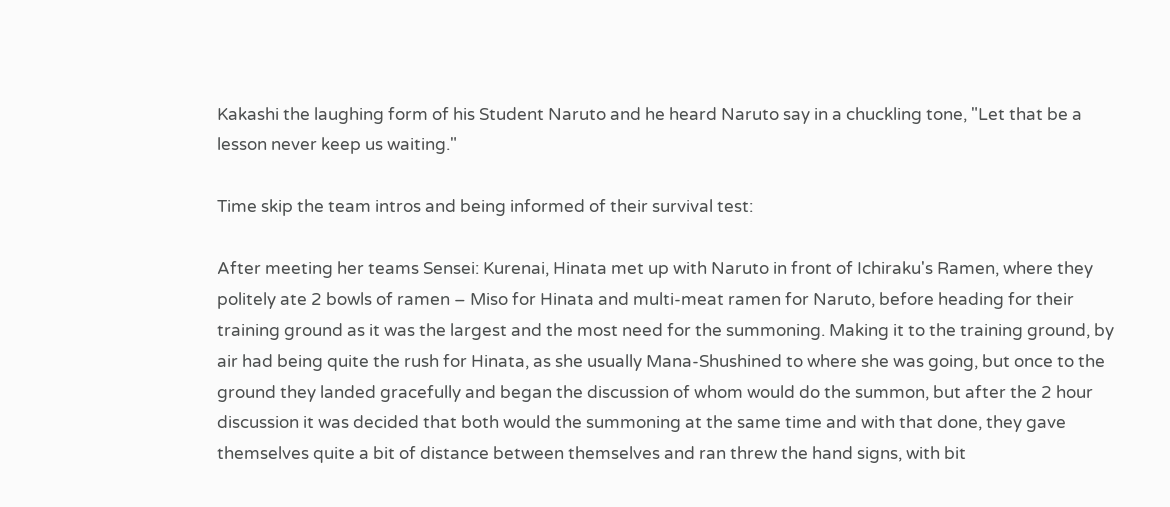Kakashi the laughing form of his Student Naruto and he heard Naruto say in a chuckling tone, "Let that be a lesson never keep us waiting."

Time skip the team intros and being informed of their survival test:

After meeting her teams Sensei: Kurenai, Hinata met up with Naruto in front of Ichiraku's Ramen, where they politely ate 2 bowls of ramen – Miso for Hinata and multi-meat ramen for Naruto, before heading for their training ground as it was the largest and the most need for the summoning. Making it to the training ground, by air had being quite the rush for Hinata, as she usually Mana-Shushined to where she was going, but once to the ground they landed gracefully and began the discussion of whom would do the summon, but after the 2 hour discussion it was decided that both would the summoning at the same time and with that done, they gave themselves quite a bit of distance between themselves and ran threw the hand signs, with bit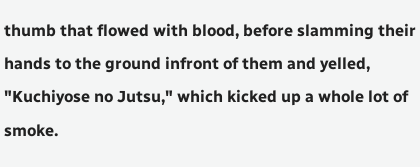thumb that flowed with blood, before slamming their hands to the ground infront of them and yelled, "Kuchiyose no Jutsu," which kicked up a whole lot of smoke.